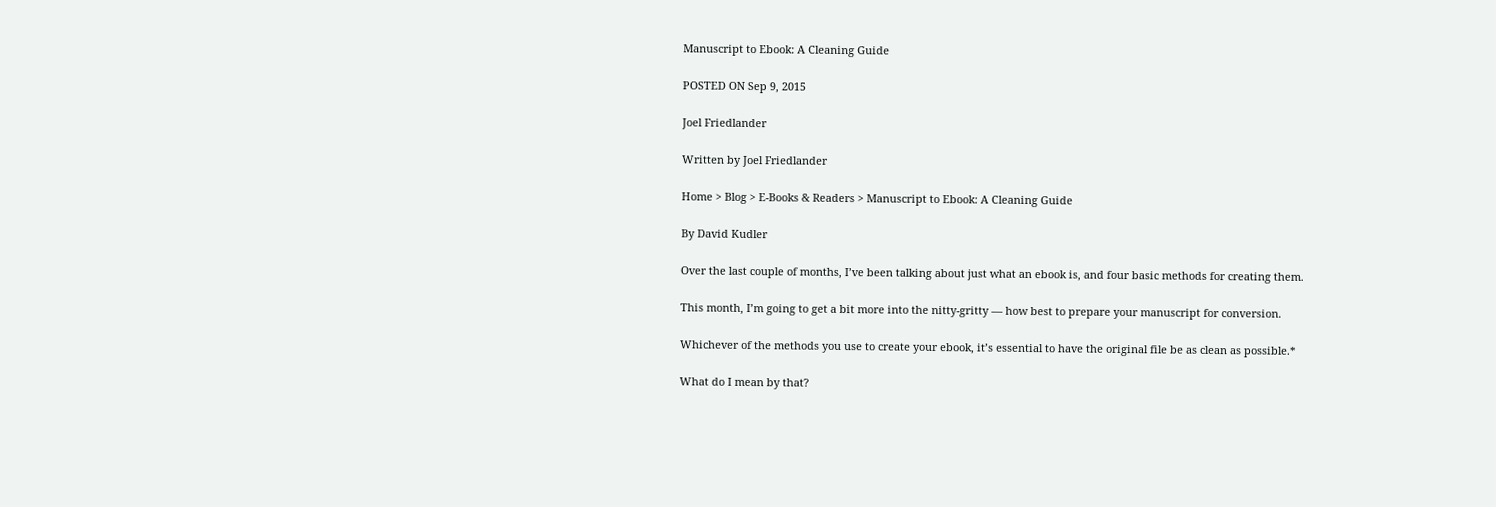Manuscript to Ebook: A Cleaning Guide

POSTED ON Sep 9, 2015

Joel Friedlander

Written by Joel Friedlander

Home > Blog > E-Books & Readers > Manuscript to Ebook: A Cleaning Guide

By David Kudler

Over the last couple of months, I’ve been talking about just what an ebook is, and four basic methods for creating them.

This month, I’m going to get a bit more into the nitty-gritty — how best to prepare your manuscript for conversion.

Whichever of the methods you use to create your ebook, it’s essential to have the original file be as clean as possible.*

What do I mean by that?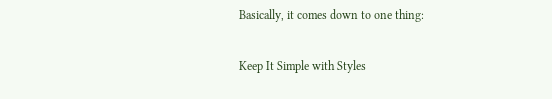Basically, it comes down to one thing:

Keep It Simple with Styles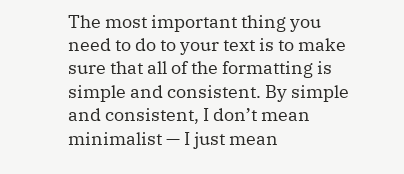The most important thing you need to do to your text is to make sure that all of the formatting is simple and consistent. By simple and consistent, I don’t mean minimalist — I just mean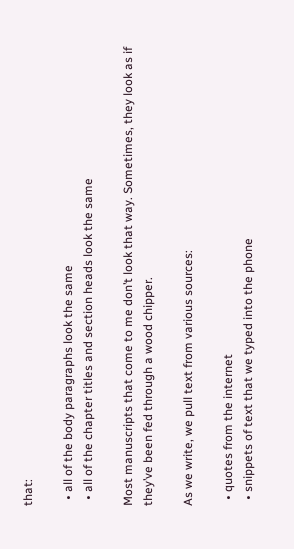that:

  • all of the body paragraphs look the same
  • all of the chapter titles and section heads look the same

Most manuscripts that come to me don’t look that way. Sometimes, they look as if they’ve been fed through a wood chipper.

As we write, we pull text from various sources:

  • quotes from the internet
  • snippets of text that we typed into the phone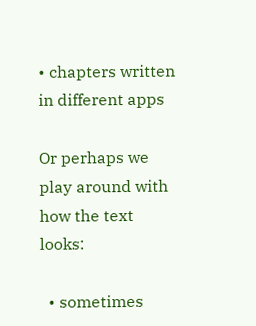• chapters written in different apps

Or perhaps we play around with how the text looks:

  • sometimes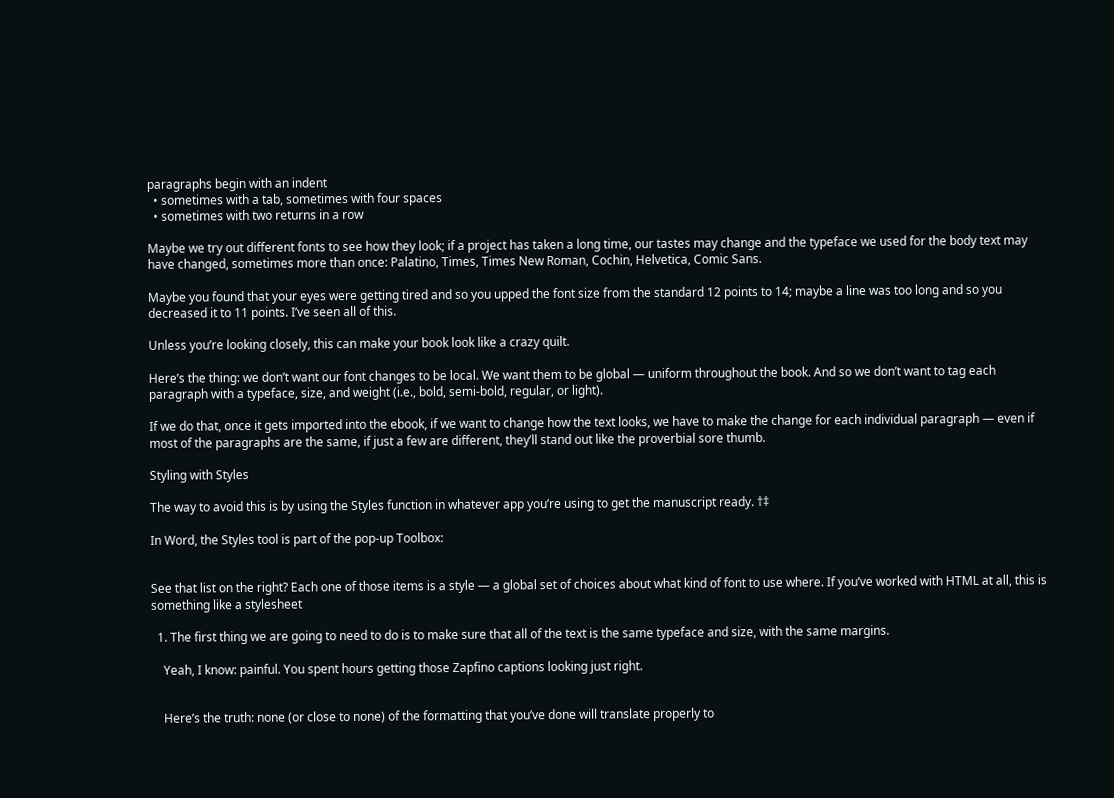paragraphs begin with an indent
  • sometimes with a tab, sometimes with four spaces
  • sometimes with two returns in a row

Maybe we try out different fonts to see how they look; if a project has taken a long time, our tastes may change and the typeface we used for the body text may have changed, sometimes more than once: Palatino, Times, Times New Roman, Cochin, Helvetica, Comic Sans.

Maybe you found that your eyes were getting tired and so you upped the font size from the standard 12 points to 14; maybe a line was too long and so you decreased it to 11 points. I’ve seen all of this.

Unless you’re looking closely, this can make your book look like a crazy quilt.

Here’s the thing: we don’t want our font changes to be local. We want them to be global — uniform throughout the book. And so we don’t want to tag each paragraph with a typeface, size, and weight (i.e., bold, semi-bold, regular, or light).

If we do that, once it gets imported into the ebook, if we want to change how the text looks, we have to make the change for each individual paragraph — even if most of the paragraphs are the same, if just a few are different, they’ll stand out like the proverbial sore thumb.

Styling with Styles

The way to avoid this is by using the Styles function in whatever app you’re using to get the manuscript ready. †‡

In Word, the Styles tool is part of the pop-up Toolbox:


See that list on the right? Each one of those items is a style — a global set of choices about what kind of font to use where. If you’ve worked with HTML at all, this is something like a stylesheet

  1. The first thing we are going to need to do is to make sure that all of the text is the same typeface and size, with the same margins.

    Yeah, I know: painful. You spent hours getting those Zapfino captions looking just right.


    Here’s the truth: none (or close to none) of the formatting that you’ve done will translate properly to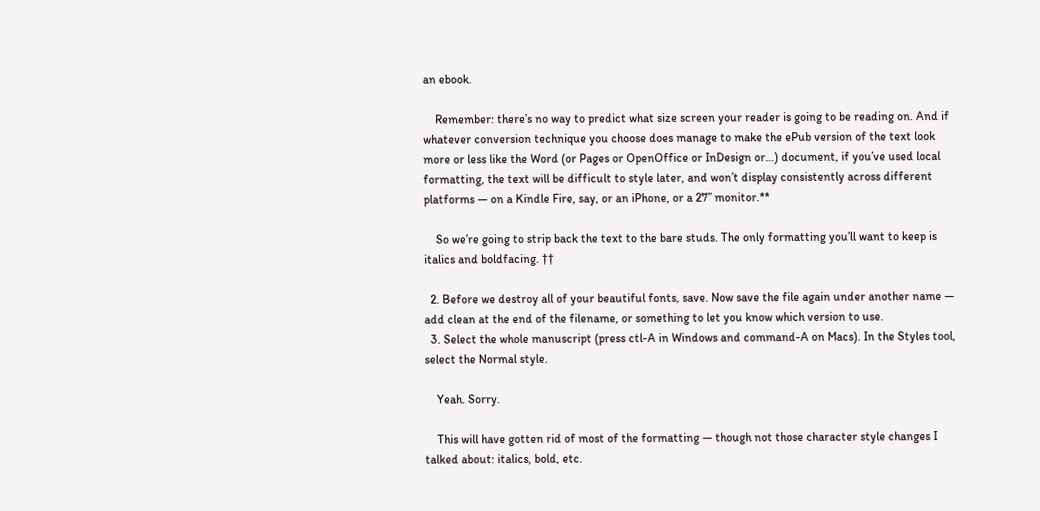an ebook.

    Remember: there’s no way to predict what size screen your reader is going to be reading on. And if whatever conversion technique you choose does manage to make the ePub version of the text look more or less like the Word (or Pages or OpenOffice or InDesign or…) document, if you’ve used local formatting, the text will be difficult to style later, and won’t display consistently across different platforms — on a Kindle Fire, say, or an iPhone, or a 27” monitor.**

    So we’re going to strip back the text to the bare studs. The only formatting you’ll want to keep is italics and boldfacing. ††

  2. Before we destroy all of your beautiful fonts, save. Now save the file again under another name — add clean at the end of the filename, or something to let you know which version to use.
  3. Select the whole manuscript (press ctl-A in Windows and command-A on Macs). In the Styles tool, select the Normal style.

    Yeah. Sorry.

    This will have gotten rid of most of the formatting — though not those character style changes I talked about: italics, bold, etc.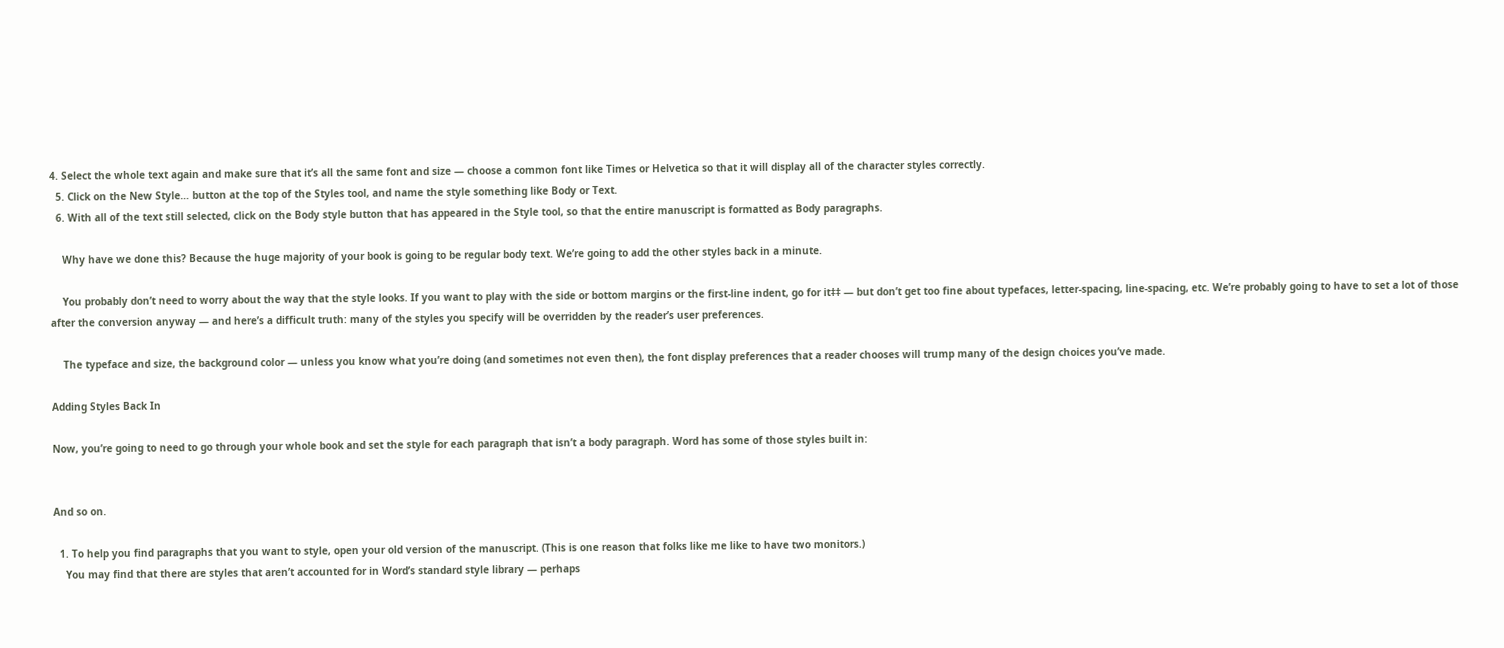4. Select the whole text again and make sure that it’s all the same font and size — choose a common font like Times or Helvetica so that it will display all of the character styles correctly.
  5. Click on the New Style… button at the top of the Styles tool, and name the style something like Body or Text.
  6. With all of the text still selected, click on the Body style button that has appeared in the Style tool, so that the entire manuscript is formatted as Body paragraphs.

    Why have we done this? Because the huge majority of your book is going to be regular body text. We’re going to add the other styles back in a minute.

    You probably don’t need to worry about the way that the style looks. If you want to play with the side or bottom margins or the first-line indent, go for it‡‡ — but don’t get too fine about typefaces, letter-spacing, line-spacing, etc. We’re probably going to have to set a lot of those after the conversion anyway — and here’s a difficult truth: many of the styles you specify will be overridden by the reader’s user preferences.

    The typeface and size, the background color — unless you know what you’re doing (and sometimes not even then), the font display preferences that a reader chooses will trump many of the design choices you’ve made.

Adding Styles Back In

Now, you’re going to need to go through your whole book and set the style for each paragraph that isn’t a body paragraph. Word has some of those styles built in:


And so on.

  1. To help you find paragraphs that you want to style, open your old version of the manuscript. (This is one reason that folks like me like to have two monitors.)
    You may find that there are styles that aren’t accounted for in Word’s standard style library — perhaps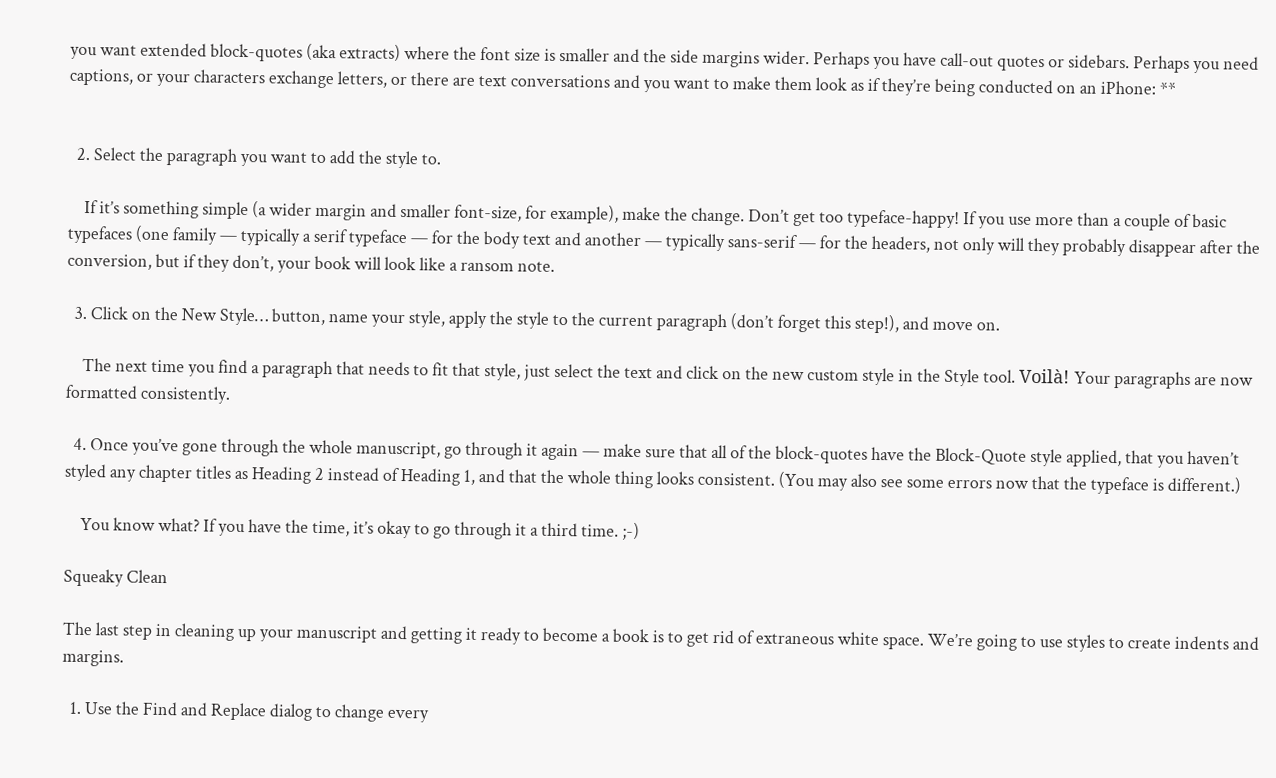you want extended block-quotes (aka extracts) where the font size is smaller and the side margins wider. Perhaps you have call-out quotes or sidebars. Perhaps you need captions, or your characters exchange letters, or there are text conversations and you want to make them look as if they’re being conducted on an iPhone: **


  2. Select the paragraph you want to add the style to.

    If it’s something simple (a wider margin and smaller font-size, for example), make the change. Don’t get too typeface-happy! If you use more than a couple of basic typefaces (one family — typically a serif typeface — for the body text and another — typically sans-serif — for the headers, not only will they probably disappear after the conversion, but if they don’t, your book will look like a ransom note.

  3. Click on the New Style… button, name your style, apply the style to the current paragraph (don’t forget this step!), and move on.

    The next time you find a paragraph that needs to fit that style, just select the text and click on the new custom style in the Style tool. Voilà! Your paragraphs are now formatted consistently.

  4. Once you’ve gone through the whole manuscript, go through it again — make sure that all of the block-quotes have the Block-Quote style applied, that you haven’t styled any chapter titles as Heading 2 instead of Heading 1, and that the whole thing looks consistent. (You may also see some errors now that the typeface is different.)

    You know what? If you have the time, it’s okay to go through it a third time. ;-)

Squeaky Clean

The last step in cleaning up your manuscript and getting it ready to become a book is to get rid of extraneous white space. We’re going to use styles to create indents and margins.

  1. Use the Find and Replace dialog to change every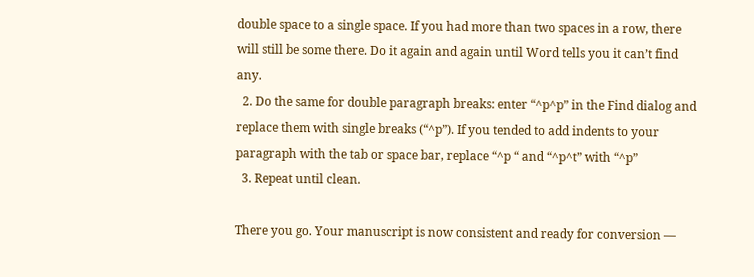double space to a single space. If you had more than two spaces in a row, there will still be some there. Do it again and again until Word tells you it can’t find any.
  2. Do the same for double paragraph breaks: enter “^p^p” in the Find dialog and replace them with single breaks (“^p”). If you tended to add indents to your paragraph with the tab or space bar, replace “^p “ and “^p^t” with “^p”
  3. Repeat until clean.

There you go. Your manuscript is now consistent and ready for conversion —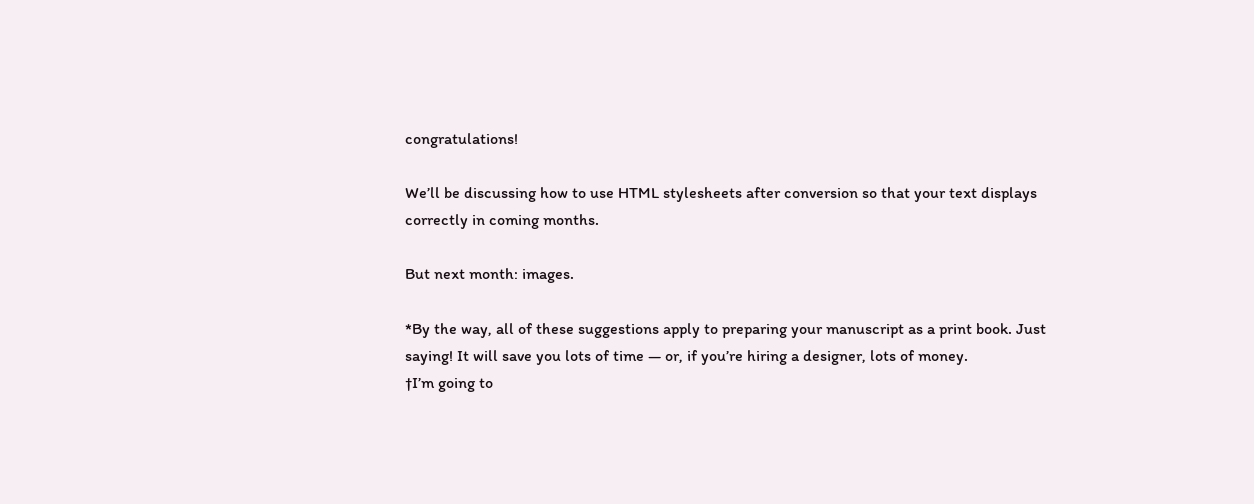congratulations!

We’ll be discussing how to use HTML stylesheets after conversion so that your text displays correctly in coming months.

But next month: images.

*By the way, all of these suggestions apply to preparing your manuscript as a print book. Just saying! It will save you lots of time — or, if you’re hiring a designer, lots of money.
†I’m going to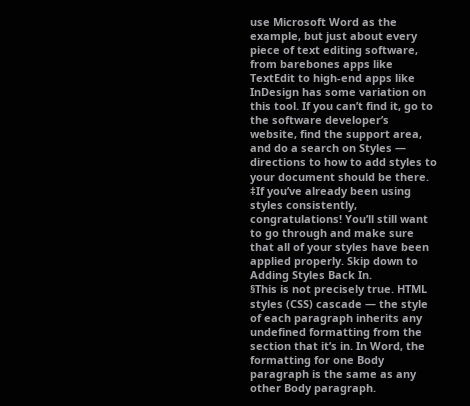use Microsoft Word as the example, but just about every piece of text editing software, from barebones apps like TextEdit to high-end apps like InDesign has some variation on this tool. If you can’t find it, go to the software developer’s website, find the support area, and do a search on Styles — directions to how to add styles to your document should be there.
‡If you’ve already been using styles consistently, congratulations! You’ll still want to go through and make sure that all of your styles have been applied properly. Skip down to Adding Styles Back In.
§This is not precisely true. HTML styles (CSS) cascade — the style of each paragraph inherits any undefined formatting from the section that it’s in. In Word, the formatting for one Body paragraph is the same as any other Body paragraph.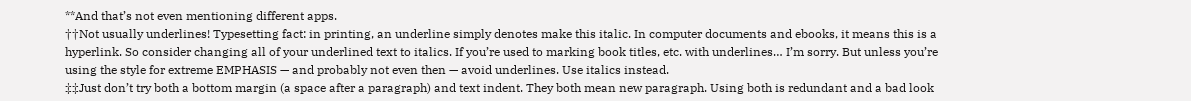**And that’s not even mentioning different apps.
††Not usually underlines! Typesetting fact: in printing, an underline simply denotes make this italic. In computer documents and ebooks, it means this is a hyperlink. So consider changing all of your underlined text to italics. If you’re used to marking book titles, etc. with underlines… I’m sorry. But unless you’re using the style for extreme EMPHASIS — and probably not even then — avoid underlines. Use italics instead.
‡‡Just don’t try both a bottom margin (a space after a paragraph) and text indent. They both mean new paragraph. Using both is redundant and a bad look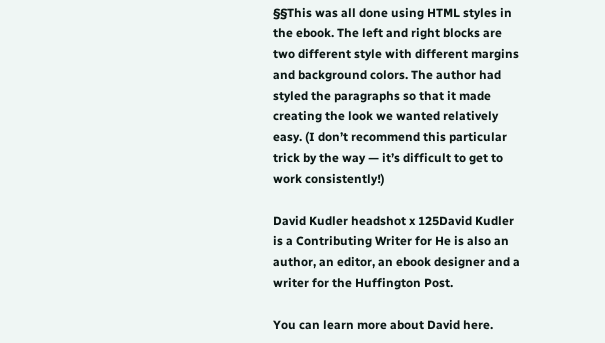§§This was all done using HTML styles in the ebook. The left and right blocks are two different style with different margins and background colors. The author had styled the paragraphs so that it made creating the look we wanted relatively easy. (I don’t recommend this particular trick by the way — it’s difficult to get to work consistently!)

David Kudler headshot x 125David Kudler is a Contributing Writer for He is also an author, an editor, an ebook designer and a writer for the Huffington Post.

You can learn more about David here.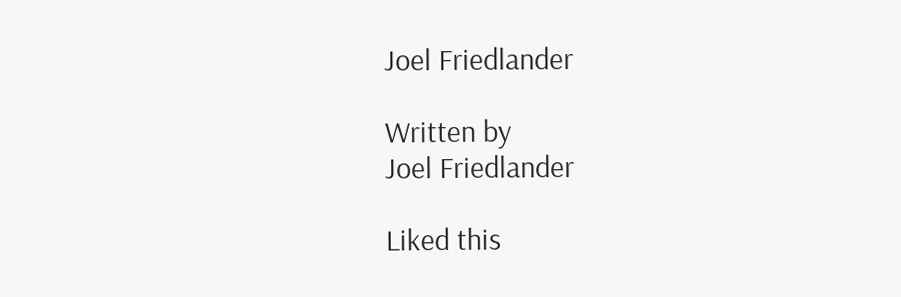Joel Friedlander

Written by
Joel Friedlander

Liked this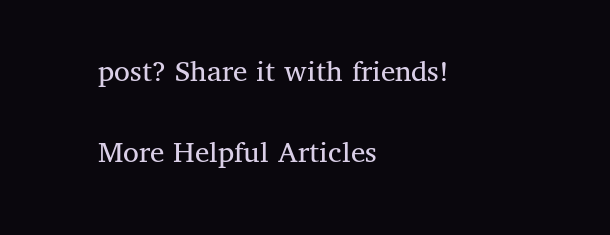post? Share it with friends!

More Helpful Articles